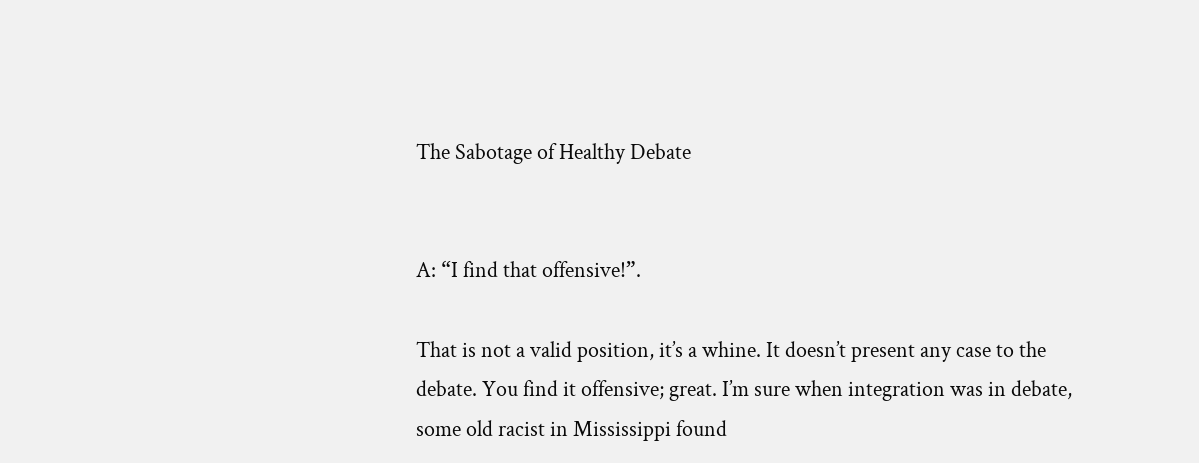The Sabotage of Healthy Debate


A: “I find that offensive!”.

That is not a valid position, it’s a whine. It doesn’t present any case to the debate. You find it offensive; great. I’m sure when integration was in debate, some old racist in Mississippi found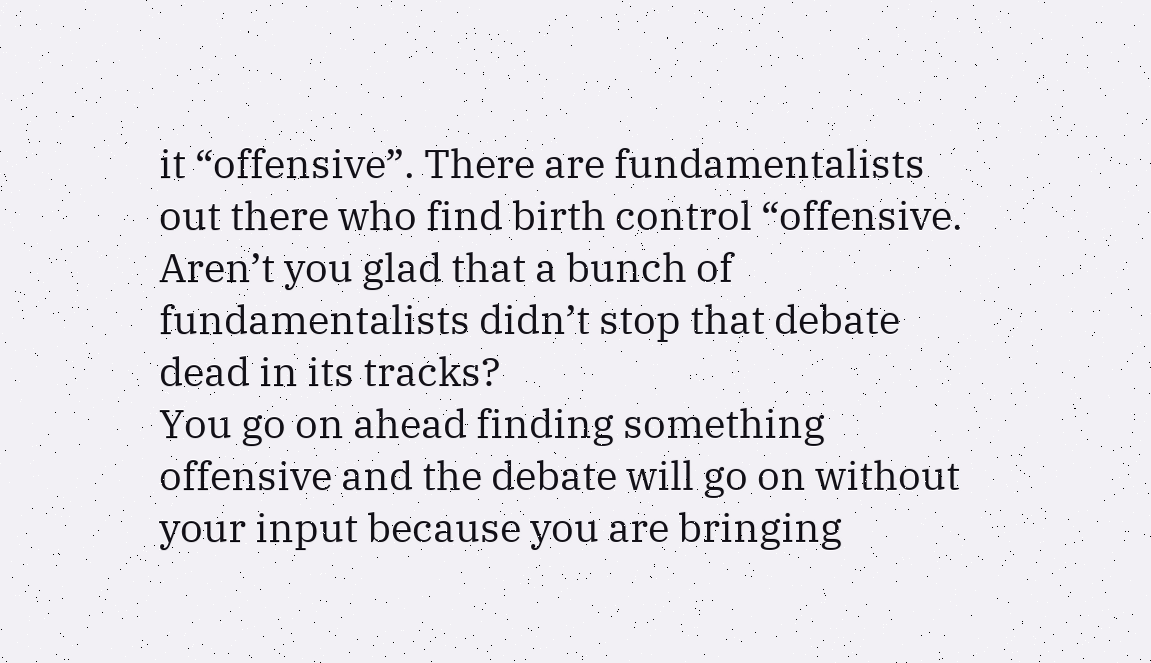it “offensive”. There are fundamentalists out there who find birth control “offensive. Aren’t you glad that a bunch of fundamentalists didn’t stop that debate dead in its tracks?
You go on ahead finding something offensive and the debate will go on without your input because you are bringing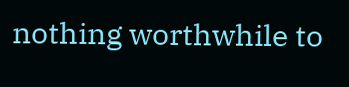nothing worthwhile to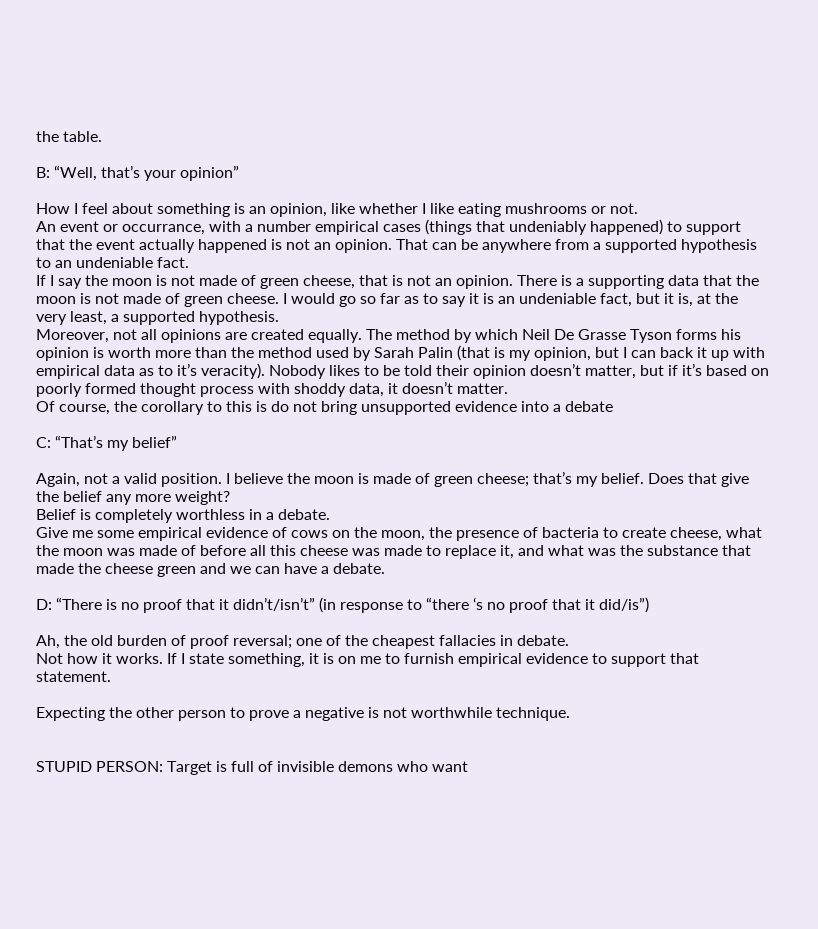the table.

B: “Well, that’s your opinion”

How I feel about something is an opinion, like whether I like eating mushrooms or not.
An event or occurrance, with a number empirical cases (things that undeniably happened) to support that the event actually happened is not an opinion. That can be anywhere from a supported hypothesis to an undeniable fact.
If I say the moon is not made of green cheese, that is not an opinion. There is a supporting data that the moon is not made of green cheese. I would go so far as to say it is an undeniable fact, but it is, at the very least, a supported hypothesis.
Moreover, not all opinions are created equally. The method by which Neil De Grasse Tyson forms his opinion is worth more than the method used by Sarah Palin (that is my opinion, but I can back it up with empirical data as to it’s veracity). Nobody likes to be told their opinion doesn’t matter, but if it’s based on poorly formed thought process with shoddy data, it doesn’t matter.
Of course, the corollary to this is do not bring unsupported evidence into a debate

C: “That’s my belief”

Again, not a valid position. I believe the moon is made of green cheese; that’s my belief. Does that give the belief any more weight?
Belief is completely worthless in a debate.
Give me some empirical evidence of cows on the moon, the presence of bacteria to create cheese, what the moon was made of before all this cheese was made to replace it, and what was the substance that made the cheese green and we can have a debate.

D: “There is no proof that it didn’t/isn’t” (in response to “there ‘s no proof that it did/is”)

Ah, the old burden of proof reversal; one of the cheapest fallacies in debate.
Not how it works. If I state something, it is on me to furnish empirical evidence to support that statement.

Expecting the other person to prove a negative is not worthwhile technique.


STUPID PERSON: Target is full of invisible demons who want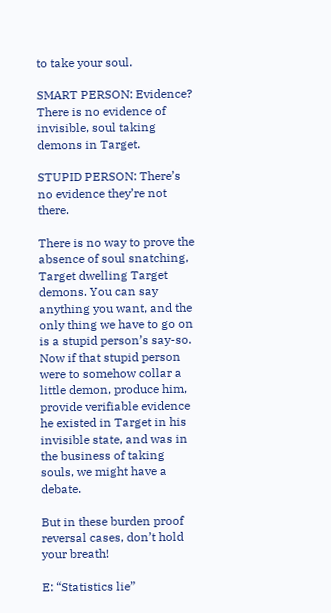to take your soul.

SMART PERSON: Evidence? There is no evidence of invisible, soul taking demons in Target.

STUPID PERSON: There’s no evidence they’re not there.

There is no way to prove the absence of soul snatching, Target dwelling Target demons. You can say anything you want, and the only thing we have to go on is a stupid person’s say-so. Now if that stupid person were to somehow collar a little demon, produce him, provide verifiable evidence he existed in Target in his invisible state, and was in the business of taking souls, we might have a debate.

But in these burden proof reversal cases, don’t hold your breath!

E: “Statistics lie”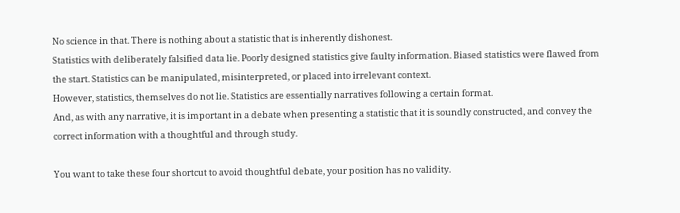No science in that. There is nothing about a statistic that is inherently dishonest.
Statistics with deliberately falsified data lie. Poorly designed statistics give faulty information. Biased statistics were flawed from the start. Statistics can be manipulated, misinterpreted, or placed into irrelevant context.
However, statistics, themselves do not lie. Statistics are essentially narratives following a certain format.
And, as with any narrative, it is important in a debate when presenting a statistic that it is soundly constructed, and convey the correct information with a thoughtful and through study.

You want to take these four shortcut to avoid thoughtful debate, your position has no validity.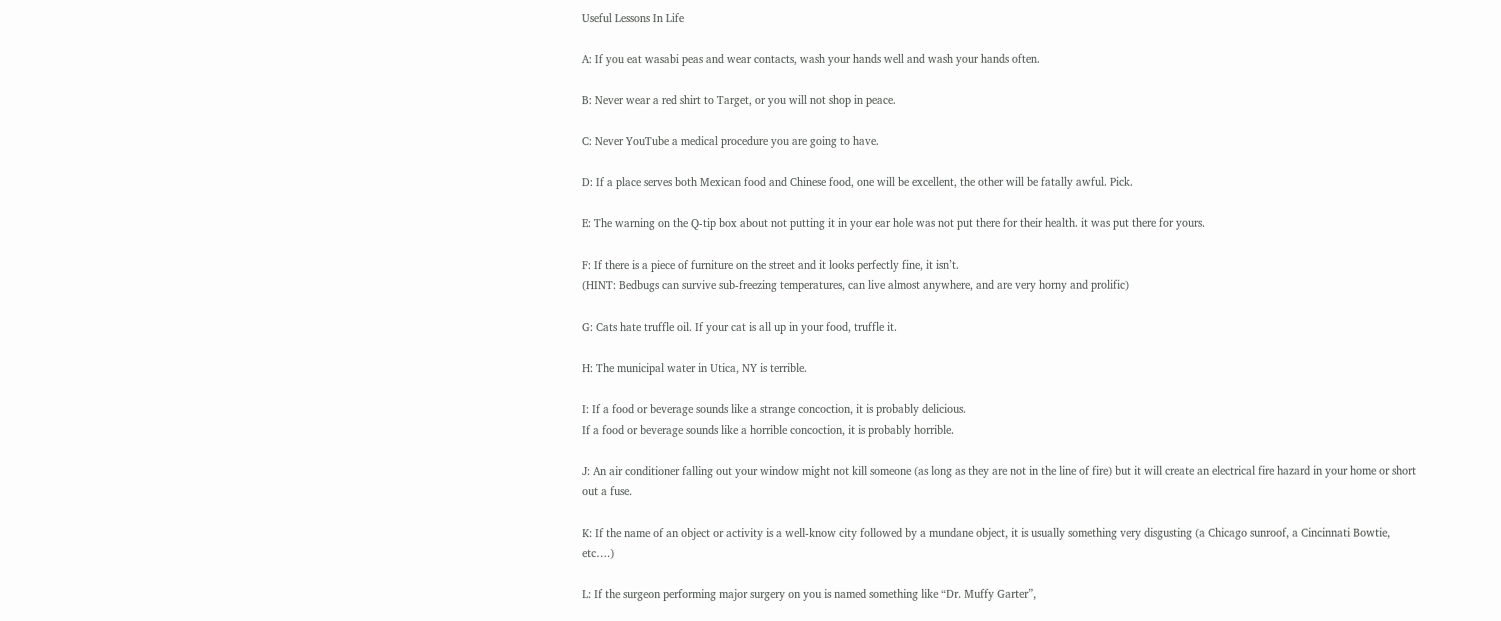Useful Lessons In Life

A: If you eat wasabi peas and wear contacts, wash your hands well and wash your hands often.

B: Never wear a red shirt to Target, or you will not shop in peace.

C: Never YouTube a medical procedure you are going to have.

D: If a place serves both Mexican food and Chinese food, one will be excellent, the other will be fatally awful. Pick.

E: The warning on the Q-tip box about not putting it in your ear hole was not put there for their health. it was put there for yours.

F: If there is a piece of furniture on the street and it looks perfectly fine, it isn’t.
(HINT: Bedbugs can survive sub-freezing temperatures, can live almost anywhere, and are very horny and prolific)

G: Cats hate truffle oil. If your cat is all up in your food, truffle it.

H: The municipal water in Utica, NY is terrible.

I: If a food or beverage sounds like a strange concoction, it is probably delicious.
If a food or beverage sounds like a horrible concoction, it is probably horrible.

J: An air conditioner falling out your window might not kill someone (as long as they are not in the line of fire) but it will create an electrical fire hazard in your home or short out a fuse.

K: If the name of an object or activity is a well-know city followed by a mundane object, it is usually something very disgusting (a Chicago sunroof, a Cincinnati Bowtie, etc….)

L: If the surgeon performing major surgery on you is named something like “Dr. Muffy Garter”,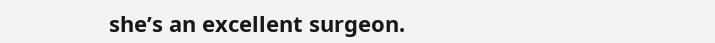she’s an excellent surgeon.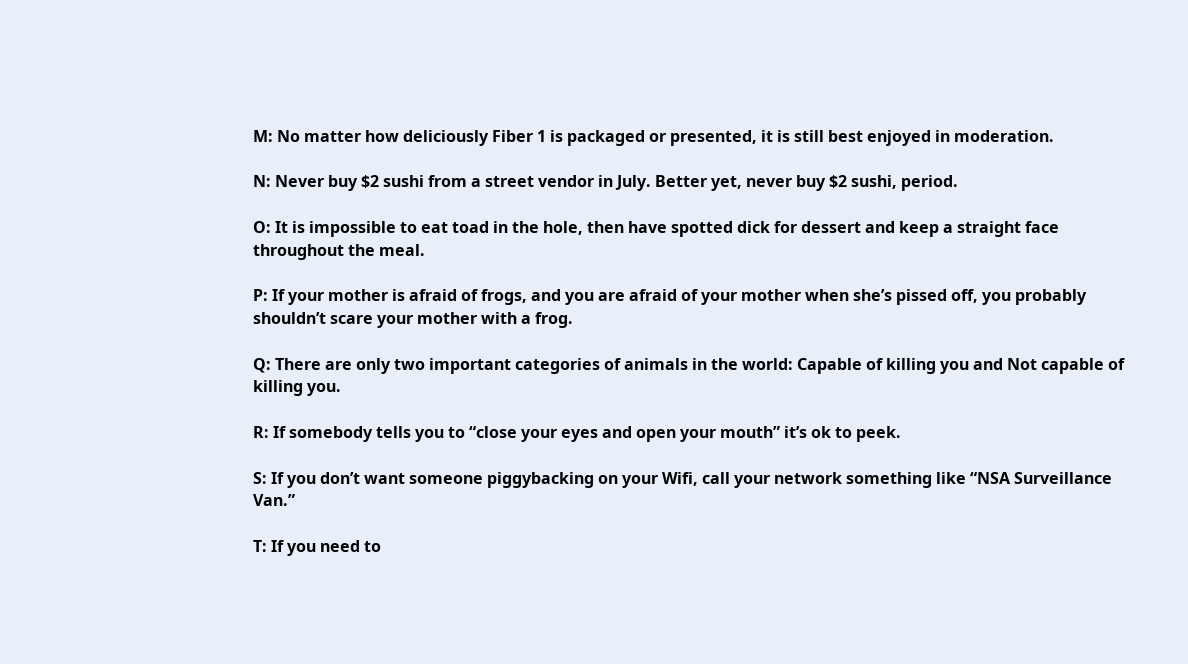M: No matter how deliciously Fiber 1 is packaged or presented, it is still best enjoyed in moderation.

N: Never buy $2 sushi from a street vendor in July. Better yet, never buy $2 sushi, period.

O: It is impossible to eat toad in the hole, then have spotted dick for dessert and keep a straight face throughout the meal.

P: If your mother is afraid of frogs, and you are afraid of your mother when she’s pissed off, you probably shouldn’t scare your mother with a frog.

Q: There are only two important categories of animals in the world: Capable of killing you and Not capable of killing you.

R: If somebody tells you to “close your eyes and open your mouth” it’s ok to peek.

S: If you don’t want someone piggybacking on your Wifi, call your network something like “NSA Surveillance Van.”

T: If you need to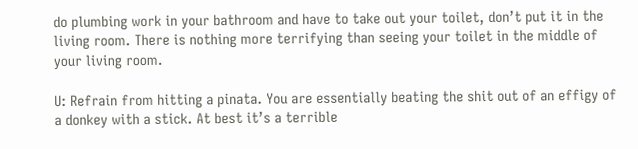do plumbing work in your bathroom and have to take out your toilet, don’t put it in the living room. There is nothing more terrifying than seeing your toilet in the middle of your living room.

U: Refrain from hitting a pinata. You are essentially beating the shit out of an effigy of a donkey with a stick. At best it’s a terrible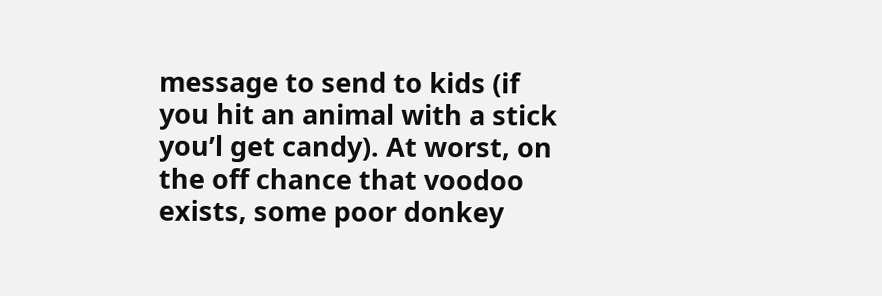message to send to kids (if you hit an animal with a stick you’l get candy). At worst, on the off chance that voodoo exists, some poor donkey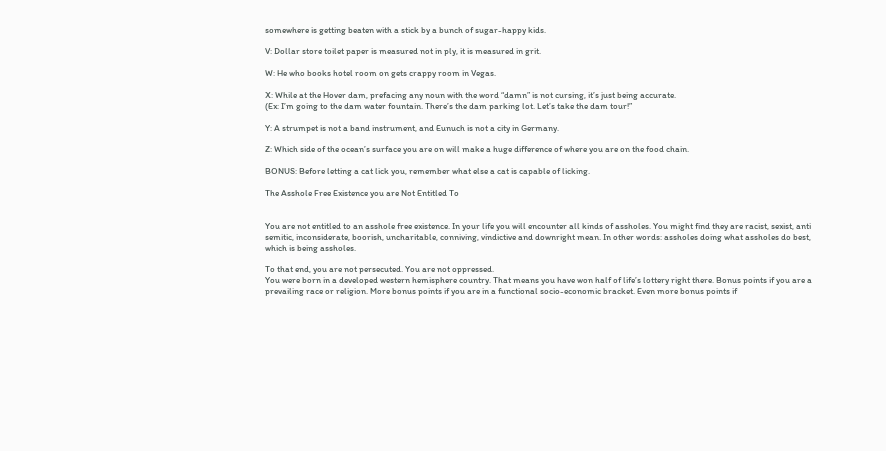somewhere is getting beaten with a stick by a bunch of sugar-happy kids.

V: Dollar store toilet paper is measured not in ply, it is measured in grit.

W: He who books hotel room on gets crappy room in Vegas.

X: While at the Hover dam, prefacing any noun with the word “damn” is not cursing, it’s just being accurate.
(Ex: I’m going to the dam water fountain. There’s the dam parking lot. Let’s take the dam tour!”

Y: A strumpet is not a band instrument, and Eunuch is not a city in Germany.

Z: Which side of the ocean’s surface you are on will make a huge difference of where you are on the food chain.

BONUS: Before letting a cat lick you, remember what else a cat is capable of licking.

The Asshole Free Existence you are Not Entitled To


You are not entitled to an asshole free existence. In your life you will encounter all kinds of assholes. You might find they are racist, sexist, anti semitic, inconsiderate, boorish, uncharitable, conniving, vindictive and downright mean. In other words: assholes doing what assholes do best, which is being assholes.

To that end, you are not persecuted. You are not oppressed.
You were born in a developed western hemisphere country. That means you have won half of life’s lottery right there. Bonus points if you are a prevailing race or religion. More bonus points if you are in a functional socio-economic bracket. Even more bonus points if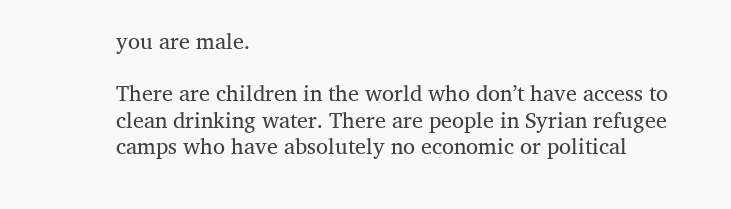you are male.

There are children in the world who don’t have access to clean drinking water. There are people in Syrian refugee camps who have absolutely no economic or political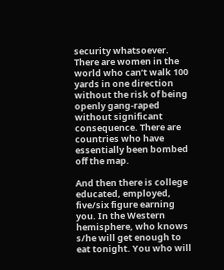security whatsoever. There are women in the world who can’t walk 100 yards in one direction without the risk of being openly gang-raped without significant consequence. There are countries who have essentially been bombed off the map.

And then there is college educated, employed, five/six figure earning you. In the Western hemisphere, who knows s/he will get enough to eat tonight. You who will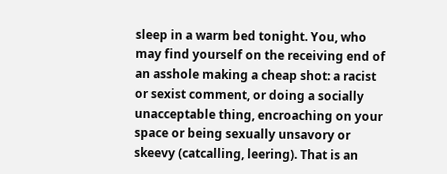sleep in a warm bed tonight. You, who may find yourself on the receiving end of an asshole making a cheap shot: a racist or sexist comment, or doing a socially unacceptable thing, encroaching on your space or being sexually unsavory or skeevy (catcalling, leering). That is an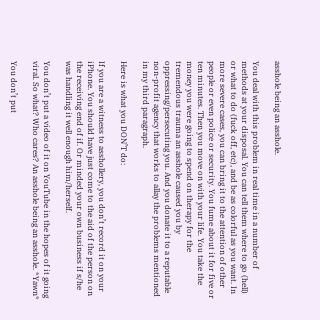asshole being an asshole.

You deal with this problem in real time in a number of methods at your disposal. You can tell them where to go (hell) or what to do (fuck off, etc), and be as colorful as you want. In more severe cases, you can bring it to the attention of other people or even police or security. You fume about it for five or ten minutes. Then you move on with your life. You take the money you were going to spend on therapy for the tremendous trauma an asshole caused you by oppressing/persecuting you. And you donate it to a reputable non-profit agency that works to allay the problems mentioned in my third paragraph.

Here is what you DON’T do:

If you are a witness to asshollery, you don’t record it on your iPhone. You should have just come to the aid of the person on the receiving end of if. Or minded your own business if s/he was handling it well enough him/herself.

You don’t put a video of it on YouTube in the hopes of it going viral. So what? Who cares? An asshole being an asshole. *Yawn*

You don’t put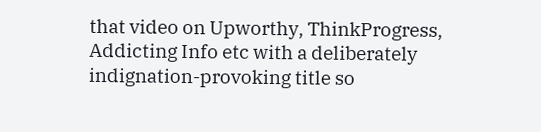that video on Upworthy, ThinkProgress, Addicting Info etc with a deliberately indignation-provoking title so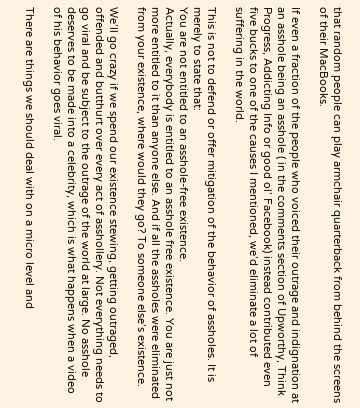that random people can play armchair quarterback from behind the screens of their MacBooks.

If even a fraction of the people who voiced their outrage and indignation at an asshole being an asshole ( in the comments section of Upworthy, Think Progress, Addicting Info or good ol’ Facebook) instead contributed even five bucks to one of the causes I mentioned, we’d eliminate a lot of suffering in the world.

This is not to defend or offer mitigation of the behavior of assholes. It is merely to state that:
You are not entitled to an asshole-free existence.
Actually, everybody is entitled to an asshole free existence. You are just not more entitled to it than anyone else. And if all the assholes were eliminated from your existence, where would they go? To someone else’s existence.

We’ll go crazy if we spend our existence stewing, getting outraged, offended and butthurt over every act of asshollery. Not everything needs to go viral and be subject to the outrage of the world at large. No asshole deserves to be made into a celebrity, which is what happens when a video of his behavior goes viral.

There are things we should deal with on a micro level and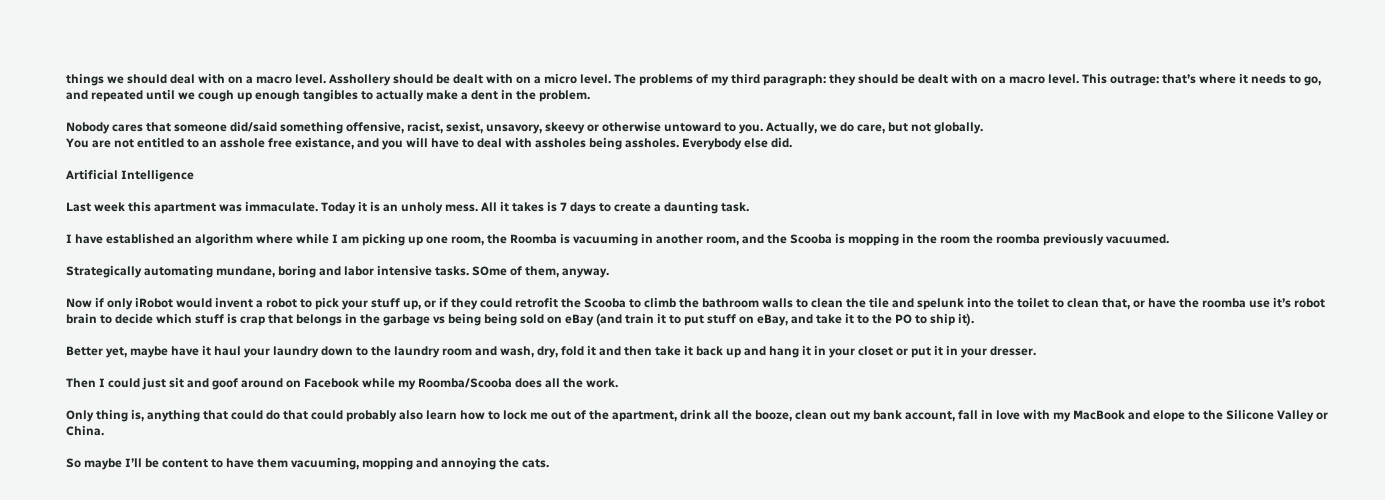things we should deal with on a macro level. Asshollery should be dealt with on a micro level. The problems of my third paragraph: they should be dealt with on a macro level. This outrage: that’s where it needs to go, and repeated until we cough up enough tangibles to actually make a dent in the problem.

Nobody cares that someone did/said something offensive, racist, sexist, unsavory, skeevy or otherwise untoward to you. Actually, we do care, but not globally.
You are not entitled to an asshole free existance, and you will have to deal with assholes being assholes. Everybody else did.

Artificial Intelligence

Last week this apartment was immaculate. Today it is an unholy mess. All it takes is 7 days to create a daunting task.

I have established an algorithm where while I am picking up one room, the Roomba is vacuuming in another room, and the Scooba is mopping in the room the roomba previously vacuumed.

Strategically automating mundane, boring and labor intensive tasks. SOme of them, anyway.

Now if only iRobot would invent a robot to pick your stuff up, or if they could retrofit the Scooba to climb the bathroom walls to clean the tile and spelunk into the toilet to clean that, or have the roomba use it’s robot brain to decide which stuff is crap that belongs in the garbage vs being being sold on eBay (and train it to put stuff on eBay, and take it to the PO to ship it).

Better yet, maybe have it haul your laundry down to the laundry room and wash, dry, fold it and then take it back up and hang it in your closet or put it in your dresser.

Then I could just sit and goof around on Facebook while my Roomba/Scooba does all the work.

Only thing is, anything that could do that could probably also learn how to lock me out of the apartment, drink all the booze, clean out my bank account, fall in love with my MacBook and elope to the Silicone Valley or China.

So maybe I’ll be content to have them vacuuming, mopping and annoying the cats.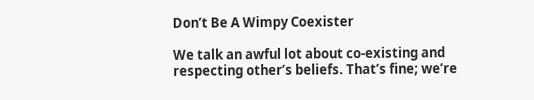Don’t Be A Wimpy Coexister

We talk an awful lot about co-existing and respecting other’s beliefs. That’s fine; we’re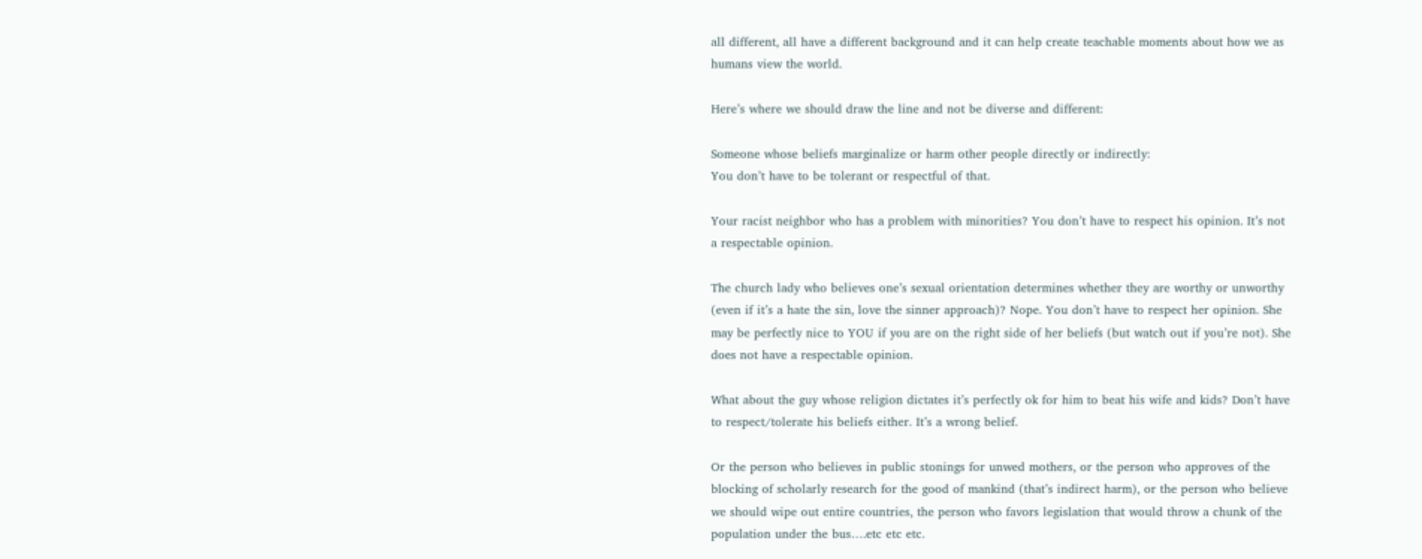all different, all have a different background and it can help create teachable moments about how we as humans view the world.

Here’s where we should draw the line and not be diverse and different:

Someone whose beliefs marginalize or harm other people directly or indirectly:
You don’t have to be tolerant or respectful of that.

Your racist neighbor who has a problem with minorities? You don’t have to respect his opinion. It’s not a respectable opinion.

The church lady who believes one’s sexual orientation determines whether they are worthy or unworthy (even if it’s a hate the sin, love the sinner approach)? Nope. You don’t have to respect her opinion. She may be perfectly nice to YOU if you are on the right side of her beliefs (but watch out if you’re not). She does not have a respectable opinion.

What about the guy whose religion dictates it’s perfectly ok for him to beat his wife and kids? Don’t have to respect/tolerate his beliefs either. It’s a wrong belief.

Or the person who believes in public stonings for unwed mothers, or the person who approves of the blocking of scholarly research for the good of mankind (that’s indirect harm), or the person who believe we should wipe out entire countries, the person who favors legislation that would throw a chunk of the population under the bus….etc etc etc.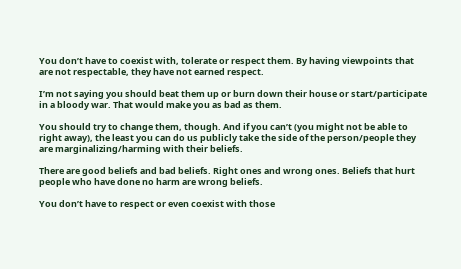You don’t have to coexist with, tolerate or respect them. By having viewpoints that are not respectable, they have not earned respect.

I’m not saying you should beat them up or burn down their house or start/participate in a bloody war. That would make you as bad as them.

You should try to change them, though. And if you can’t (you might not be able to right away), the least you can do us publicly take the side of the person/people they are marginalizing/harming with their beliefs.

There are good beliefs and bad beliefs. Right ones and wrong ones. Beliefs that hurt people who have done no harm are wrong beliefs.

You don’t have to respect or even coexist with those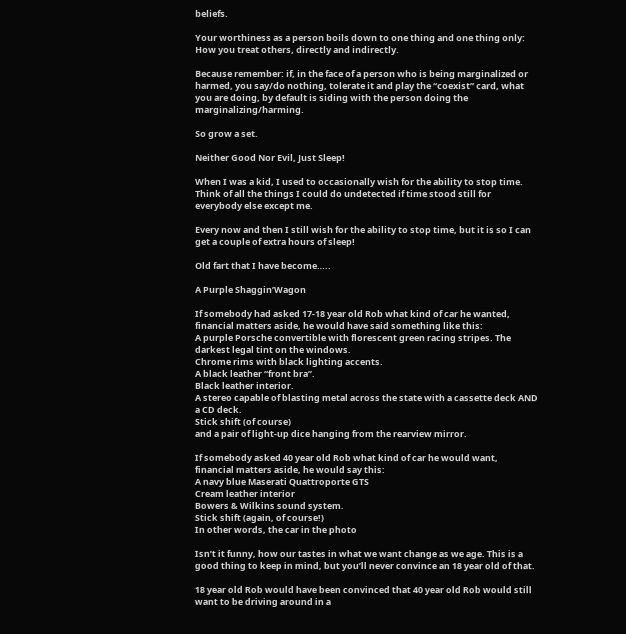beliefs.

Your worthiness as a person boils down to one thing and one thing only: How you treat others, directly and indirectly.

Because remember: if, in the face of a person who is being marginalized or harmed, you say/do nothing, tolerate it and play the “coexist” card, what you are doing, by default is siding with the person doing the marginalizing/harming.

So grow a set.

Neither Good Nor Evil, Just Sleep!

When I was a kid, I used to occasionally wish for the ability to stop time. Think of all the things I could do undetected if time stood still for everybody else except me.

Every now and then I still wish for the ability to stop time, but it is so I can get a couple of extra hours of sleep!

Old fart that I have become…..

A Purple Shaggin’Wagon

If somebody had asked 17-18 year old Rob what kind of car he wanted, financial matters aside, he would have said something like this:
A purple Porsche convertible with florescent green racing stripes. The darkest legal tint on the windows.
Chrome rims with black lighting accents.
A black leather “front bra”.
Black leather interior.
A stereo capable of blasting metal across the state with a cassette deck AND a CD deck.
Stick shift (of course)
and a pair of light-up dice hanging from the rearview mirror.

If somebody asked 40 year old Rob what kind of car he would want, financial matters aside, he would say this:
A navy blue Maserati Quattroporte GTS
Cream leather interior
Bowers & Wilkins sound system.
Stick shift (again, of course!)
In other words, the car in the photo

Isn’t it funny, how our tastes in what we want change as we age. This is a good thing to keep in mind, but you’ll never convince an 18 year old of that.

18 year old Rob would have been convinced that 40 year old Rob would still want to be driving around in a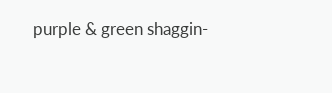purple & green shaggin-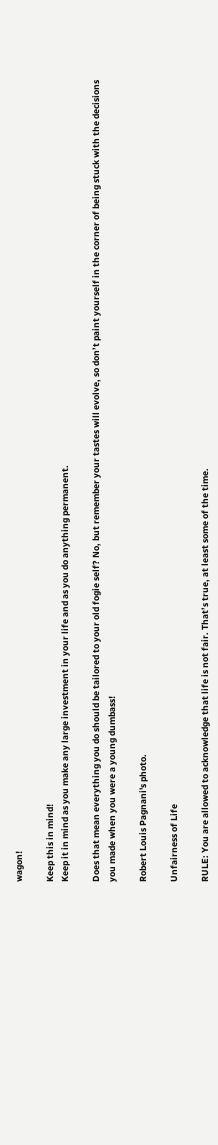wagon!

Keep this in mind!
Keep it in mind as you make any large investment in your life and as you do anything permanent.

Does that mean everything you do should be tailored to your old fogie self? No, but remember your tastes will evolve, so don’t paint yourself in the corner of being stuck with the decisions you made when you were a young dumbass!

Robert Louis Pagnani's photo.

Unfairness of Life

RULE: You are allowed to acknowledge that life is not fair. That’s true, at least some of the time.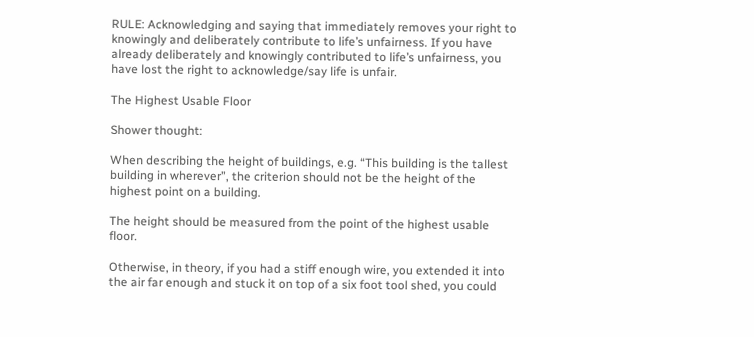RULE: Acknowledging and saying that immediately removes your right to knowingly and deliberately contribute to life’s unfairness. If you have already deliberately and knowingly contributed to life’s unfairness, you have lost the right to acknowledge/say life is unfair.

The Highest Usable Floor

Shower thought:

When describing the height of buildings, e.g. “This building is the tallest building in wherever”, the criterion should not be the height of the highest point on a building.

The height should be measured from the point of the highest usable floor.

Otherwise, in theory, if you had a stiff enough wire, you extended it into the air far enough and stuck it on top of a six foot tool shed, you could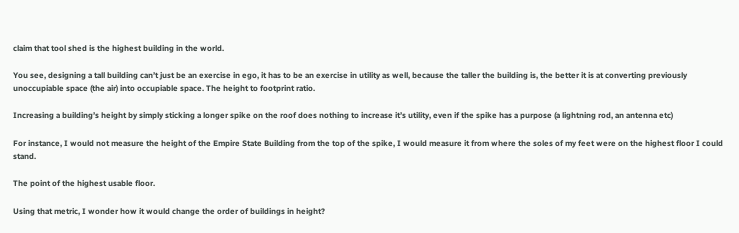claim that tool shed is the highest building in the world.

You see, designing a tall building can’t just be an exercise in ego, it has to be an exercise in utility as well, because the taller the building is, the better it is at converting previously unoccupiable space (the air) into occupiable space. The height to footprint ratio.

Increasing a building’s height by simply sticking a longer spike on the roof does nothing to increase it’s utility, even if the spike has a purpose (a lightning rod, an antenna etc)

For instance, I would not measure the height of the Empire State Building from the top of the spike, I would measure it from where the soles of my feet were on the highest floor I could stand.

The point of the highest usable floor.

Using that metric, I wonder how it would change the order of buildings in height?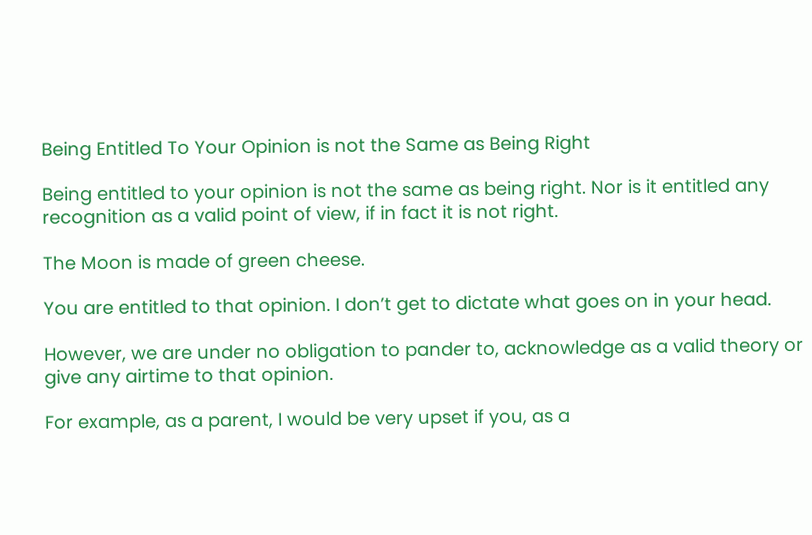Being Entitled To Your Opinion is not the Same as Being Right

Being entitled to your opinion is not the same as being right. Nor is it entitled any recognition as a valid point of view, if in fact it is not right.

The Moon is made of green cheese.

You are entitled to that opinion. I don’t get to dictate what goes on in your head.

However, we are under no obligation to pander to, acknowledge as a valid theory or give any airtime to that opinion.

For example, as a parent, I would be very upset if you, as a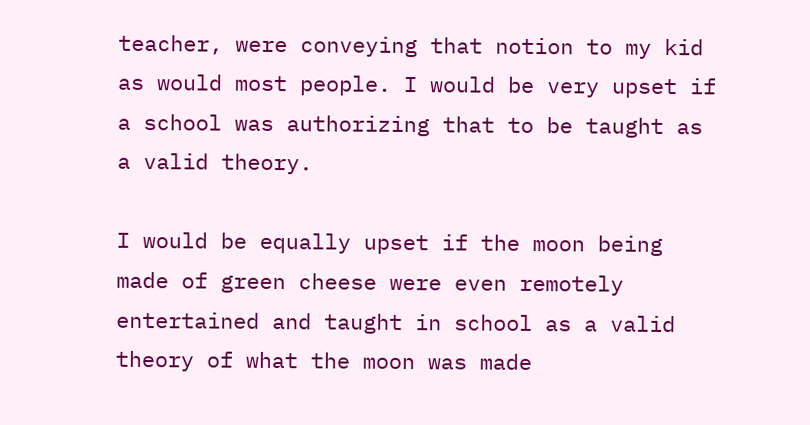teacher, were conveying that notion to my kid as would most people. I would be very upset if a school was authorizing that to be taught as a valid theory.

I would be equally upset if the moon being made of green cheese were even remotely entertained and taught in school as a valid theory of what the moon was made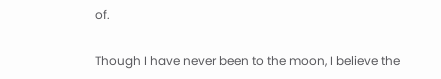of.

Though I have never been to the moon, I believe the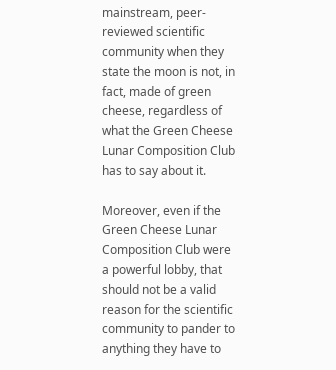mainstream, peer-reviewed scientific community when they state the moon is not, in fact, made of green cheese, regardless of what the Green Cheese Lunar Composition Club has to say about it.

Moreover, even if the Green Cheese Lunar Composition Club were a powerful lobby, that should not be a valid reason for the scientific community to pander to anything they have to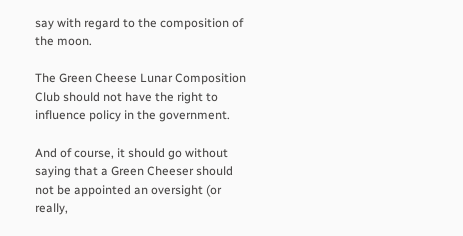say with regard to the composition of the moon.

The Green Cheese Lunar Composition Club should not have the right to influence policy in the government.

And of course, it should go without saying that a Green Cheeser should not be appointed an oversight (or really,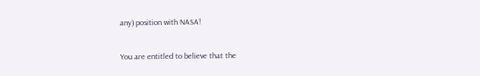any) position with NASA!

You are entitled to believe that the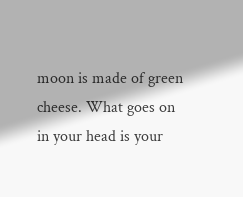moon is made of green cheese. What goes on in your head is your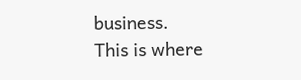business.
This is where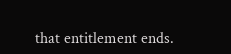that entitlement ends.